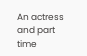An actress and part time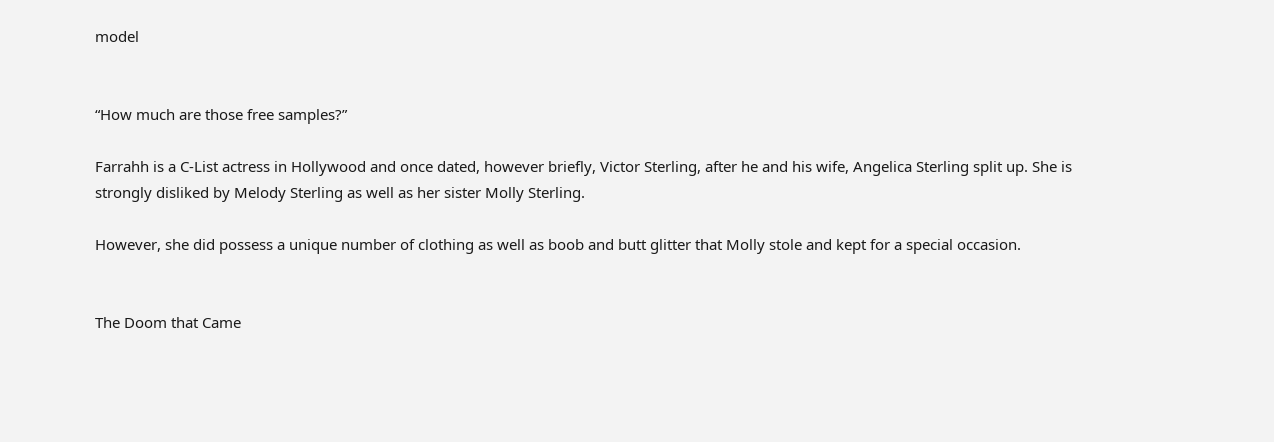model


“How much are those free samples?”

Farrahh is a C-List actress in Hollywood and once dated, however briefly, Victor Sterling, after he and his wife, Angelica Sterling split up. She is strongly disliked by Melody Sterling as well as her sister Molly Sterling.

However, she did possess a unique number of clothing as well as boob and butt glitter that Molly stole and kept for a special occasion.


The Doom that Came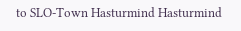to SLO-Town Hasturmind Hasturmind